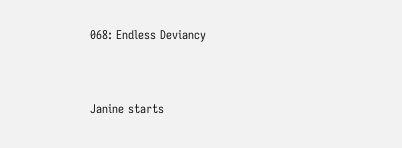068: Endless Deviancy


Janine starts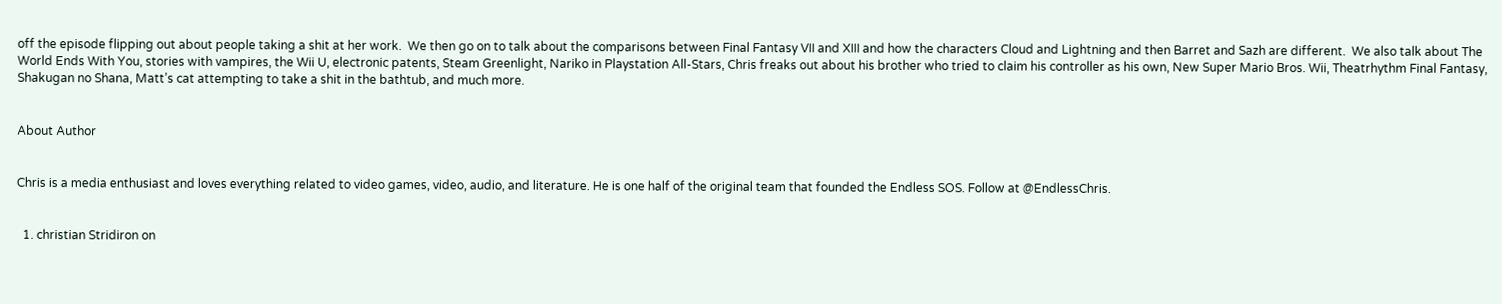off the episode flipping out about people taking a shit at her work.  We then go on to talk about the comparisons between Final Fantasy VII and XIII and how the characters Cloud and Lightning and then Barret and Sazh are different.  We also talk about The World Ends With You, stories with vampires, the Wii U, electronic patents, Steam Greenlight, Nariko in Playstation All-Stars, Chris freaks out about his brother who tried to claim his controller as his own, New Super Mario Bros. Wii, Theatrhythm Final Fantasy, Shakugan no Shana, Matt’s cat attempting to take a shit in the bathtub, and much more.


About Author


Chris is a media enthusiast and loves everything related to video games, video, audio, and literature. He is one half of the original team that founded the Endless SOS. Follow at @EndlessChris.


  1. christian Stridiron on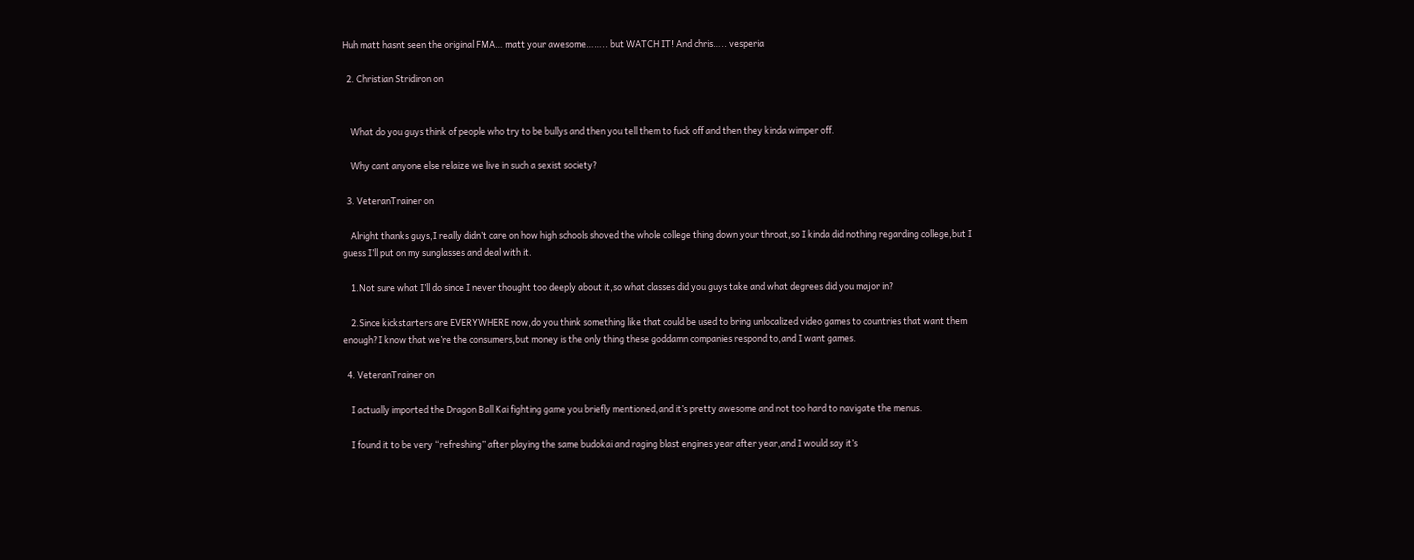Huh matt hasnt seen the original FMA… matt your awesome…….. but WATCH IT! And chris….. vesperia

  2. Christian Stridiron on


    What do you guys think of people who try to be bullys and then you tell them to fuck off and then they kinda wimper off.

    Why cant anyone else relaize we live in such a sexist society?

  3. VeteranTrainer on

    Alright thanks guys,I really didn’t care on how high schools shoved the whole college thing down your throat,so I kinda did nothing regarding college,but I guess I’ll put on my sunglasses and deal with it.

    1.Not sure what I’ll do since I never thought too deeply about it,so what classes did you guys take and what degrees did you major in?

    2.Since kickstarters are EVERYWHERE now,do you think something like that could be used to bring unlocalized video games to countries that want them enough?I know that we’re the consumers,but money is the only thing these goddamn companies respond to,and I want games.

  4. VeteranTrainer on

    I actually imported the Dragon Ball Kai fighting game you briefly mentioned,and it’s pretty awesome and not too hard to navigate the menus.

    I found it to be very “refreshing” after playing the same budokai and raging blast engines year after year,and I would say it’s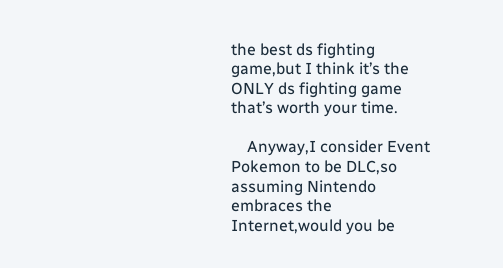the best ds fighting game,but I think it’s the ONLY ds fighting game that’s worth your time.

    Anyway,I consider Event Pokemon to be DLC,so assuming Nintendo embraces the Internet,would you be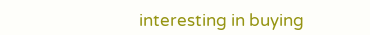interesting in buying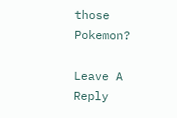those Pokemon?

Leave A Reply